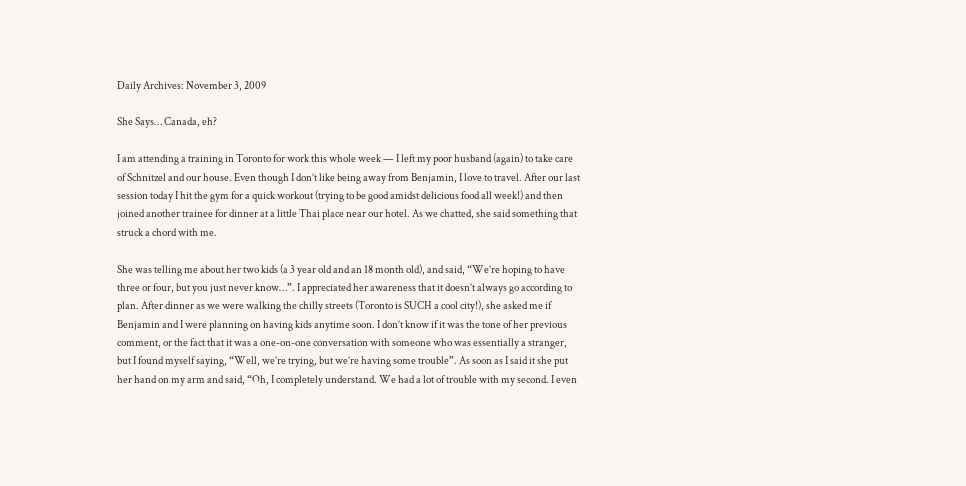Daily Archives: November 3, 2009

She Says… Canada, eh?

I am attending a training in Toronto for work this whole week — I left my poor husband (again) to take care of Schnitzel and our house. Even though I don’t like being away from Benjamin, I love to travel. After our last session today I hit the gym for a quick workout (trying to be good amidst delicious food all week!) and then joined another trainee for dinner at a little Thai place near our hotel. As we chatted, she said something that struck a chord with me.

She was telling me about her two kids (a 3 year old and an 18 month old), and said, “We’re hoping to have three or four, but you just never know…”. I appreciated her awareness that it doesn’t always go according to plan. After dinner as we were walking the chilly streets (Toronto is SUCH a cool city!), she asked me if Benjamin and I were planning on having kids anytime soon. I don’t know if it was the tone of her previous comment, or the fact that it was a one-on-one conversation with someone who was essentially a stranger, but I found myself saying, “Well, we’re trying, but we’re having some trouble”. As soon as I said it she put her hand on my arm and said, “Oh, I completely understand. We had a lot of trouble with my second. I even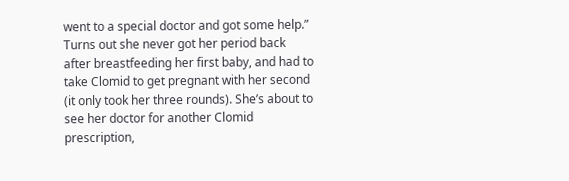went to a special doctor and got some help.” Turns out she never got her period back after breastfeeding her first baby, and had to take Clomid to get pregnant with her second (it only took her three rounds). She’s about to see her doctor for another Clomid prescription,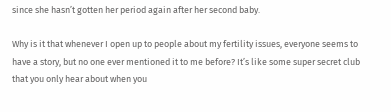since she hasn’t gotten her period again after her second baby.

Why is it that whenever I open up to people about my fertility issues, everyone seems to have a story, but no one ever mentioned it to me before? It’s like some super secret club that you only hear about when you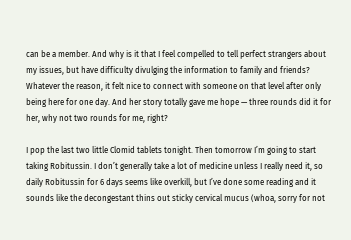can be a member. And why is it that I feel compelled to tell perfect strangers about my issues, but have difficulty divulging the information to family and friends? Whatever the reason, it felt nice to connect with someone on that level after only being here for one day. And her story totally gave me hope — three rounds did it for her, why not two rounds for me, right?

I pop the last two little Clomid tablets tonight. Then tomorrow I’m going to start taking Robitussin. I don’t generally take a lot of medicine unless I really need it, so daily Robitussin for 6 days seems like overkill, but I’ve done some reading and it sounds like the decongestant thins out sticky cervical mucus (whoa, sorry for not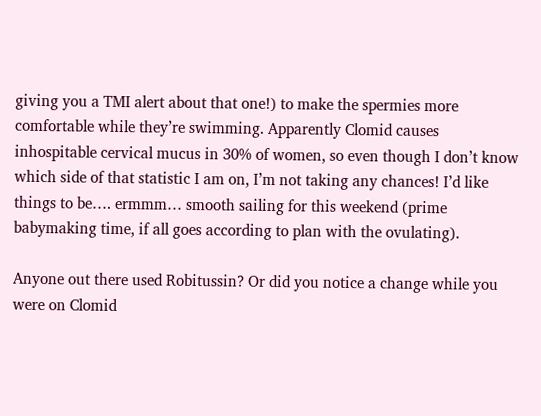giving you a TMI alert about that one!) to make the spermies more comfortable while they’re swimming. Apparently Clomid causes inhospitable cervical mucus in 30% of women, so even though I don’t know which side of that statistic I am on, I’m not taking any chances! I’d like things to be…. ermmm… smooth sailing for this weekend (prime babymaking time, if all goes according to plan with the ovulating).

Anyone out there used Robitussin? Or did you notice a change while you were on Clomid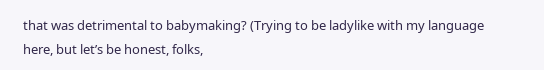that was detrimental to babymaking? (Trying to be ladylike with my language here, but let’s be honest, folks,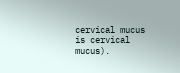cervical mucus is cervical mucus).